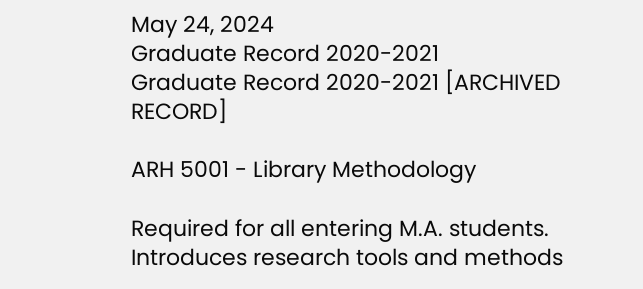May 24, 2024
Graduate Record 2020-2021
Graduate Record 2020-2021 [ARCHIVED RECORD]

ARH 5001 - Library Methodology

Required for all entering M.A. students. Introduces research tools and methods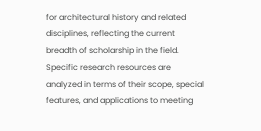for architectural history and related disciplines, reflecting the current breadth of scholarship in the field. Specific research resources are analyzed in terms of their scope, special features, and applications to meeting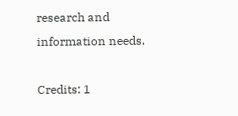research and information needs.

Credits: 1